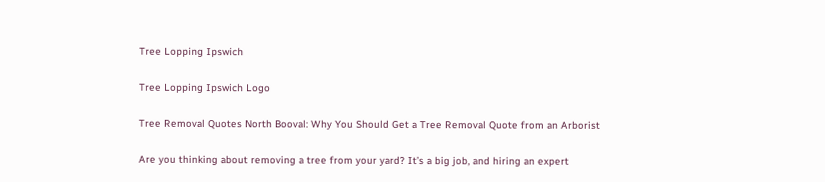Tree Lopping Ipswich

Tree Lopping Ipswich Logo

Tree Removal Quotes North Booval: Why You Should Get a Tree Removal Quote from an Arborist

Are you thinking about removing a tree from your yard? It’s a big job, and hiring an expert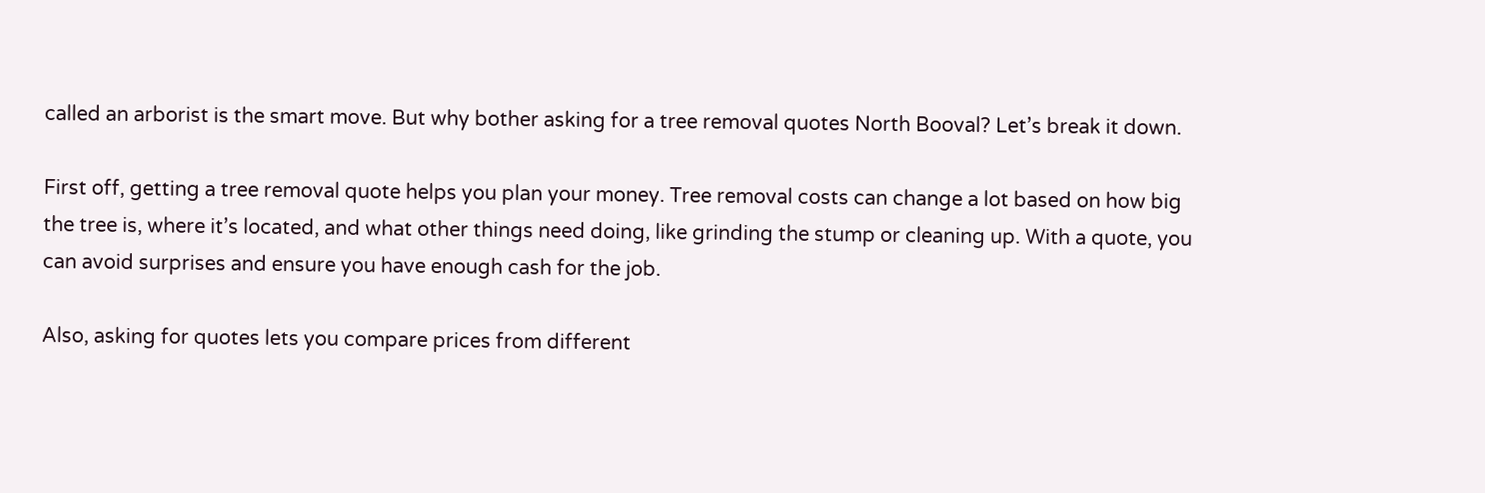called an arborist is the smart move. But why bother asking for a tree removal quotes North Booval? Let’s break it down.

First off, getting a tree removal quote helps you plan your money. Tree removal costs can change a lot based on how big the tree is, where it’s located, and what other things need doing, like grinding the stump or cleaning up. With a quote, you can avoid surprises and ensure you have enough cash for the job.

Also, asking for quotes lets you compare prices from different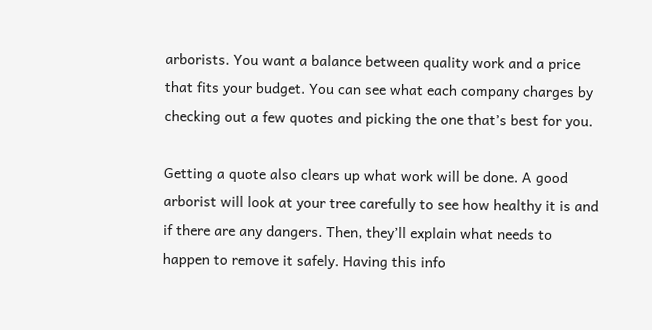arborists. You want a balance between quality work and a price that fits your budget. You can see what each company charges by checking out a few quotes and picking the one that’s best for you.

Getting a quote also clears up what work will be done. A good arborist will look at your tree carefully to see how healthy it is and if there are any dangers. Then, they’ll explain what needs to happen to remove it safely. Having this info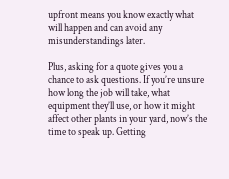upfront means you know exactly what will happen and can avoid any misunderstandings later.

Plus, asking for a quote gives you a chance to ask questions. If you’re unsure how long the job will take, what equipment they’ll use, or how it might affect other plants in your yard, now’s the time to speak up. Getting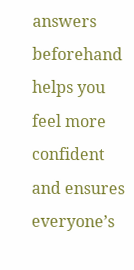answers beforehand helps you feel more confident and ensures everyone’s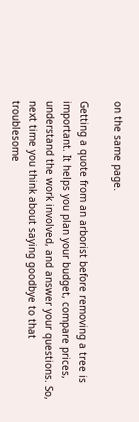on the same page.

Getting a quote from an arborist before removing a tree is important. It helps you plan your budget, compare prices, understand the work involved, and answer your questions. So, next time you think about saying goodbye to that troublesome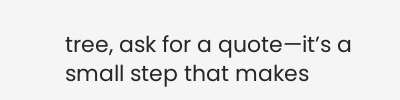tree, ask for a quote—it’s a small step that makes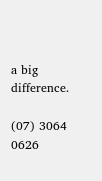a big difference.

(07) 3064 0626